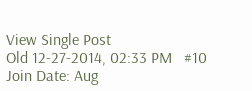View Single Post
Old 12-27-2014, 02:33 PM   #10
Join Date: Aug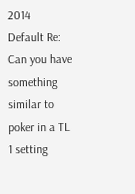2014
Default Re: Can you have something similar to poker in a TL 1 setting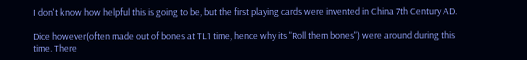I don't know how helpful this is going to be, but the first playing cards were invented in China 7th Century AD.

Dice however(often made out of bones at TL1 time, hence why its "Roll them bones") were around during this time. There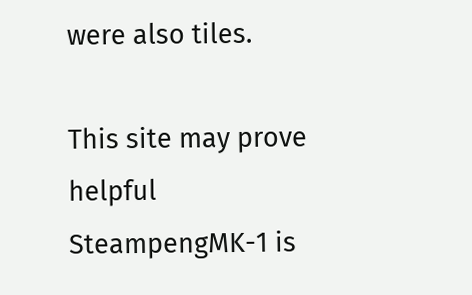were also tiles.

This site may prove helpful
SteampengMK-1 is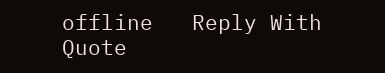offline   Reply With Quote